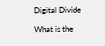Digital Divide

What is the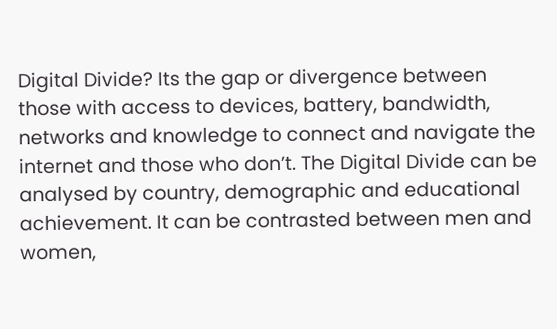Digital Divide? Its the gap or divergence between those with access to devices, battery, bandwidth, networks and knowledge to connect and navigate the internet and those who don’t. The Digital Divide can be analysed by country, demographic and educational achievement. It can be contrasted between men and women,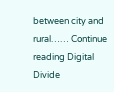between city and rural…… Continue reading Digital Divide